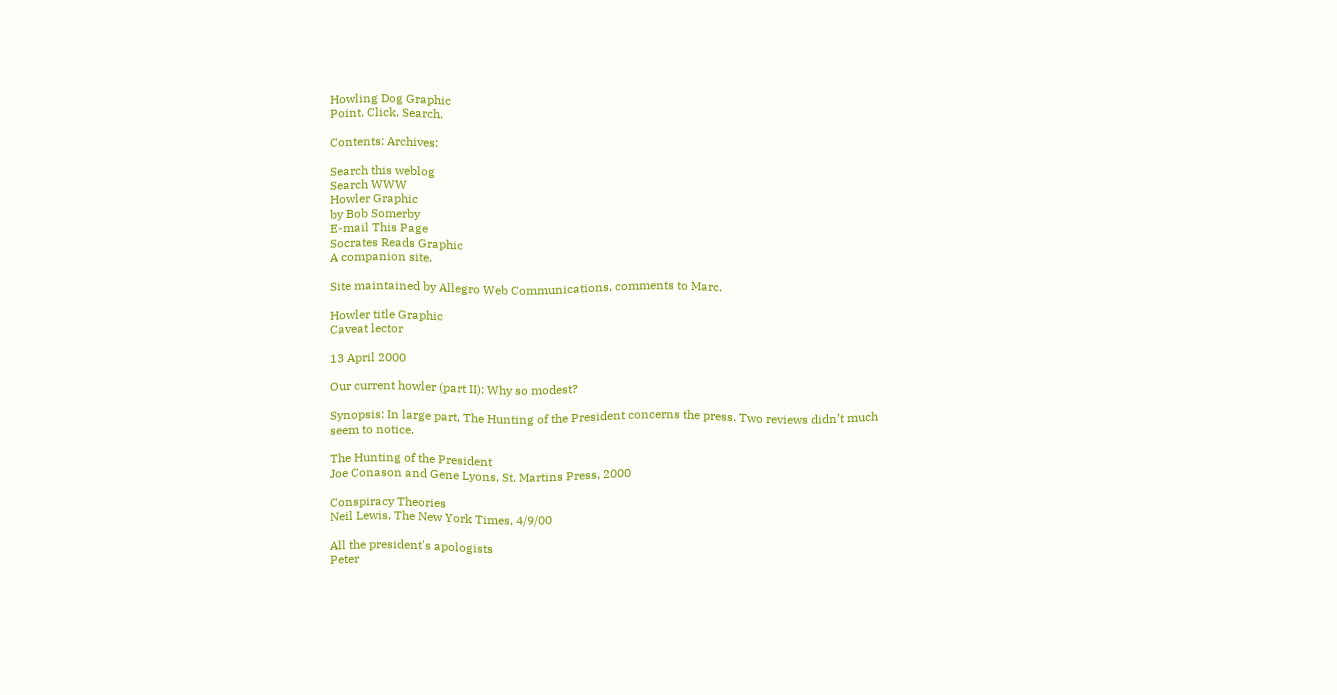Howling Dog Graphic
Point. Click. Search.

Contents: Archives:

Search this weblog
Search WWW
Howler Graphic
by Bob Somerby
E-mail This Page
Socrates Reads Graphic
A companion site.

Site maintained by Allegro Web Communications, comments to Marc.

Howler title Graphic
Caveat lector

13 April 2000

Our current howler (part II): Why so modest?

Synopsis: In large part, The Hunting of the President concerns the press. Two reviews didn’t much seem to notice.

The Hunting of the President
Joe Conason and Gene Lyons, St. Martins Press, 2000

Conspiracy Theories
Neil Lewis, The New York Times, 4/9/00

All the president's apologists
Peter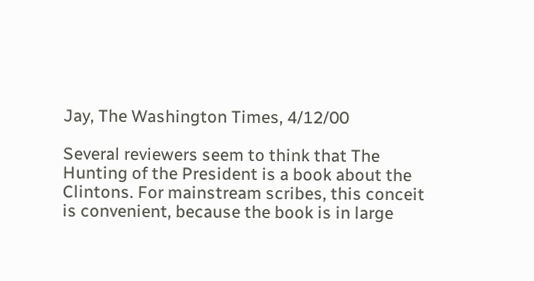Jay, The Washington Times, 4/12/00

Several reviewers seem to think that The Hunting of the President is a book about the Clintons. For mainstream scribes, this conceit is convenient, because the book is in large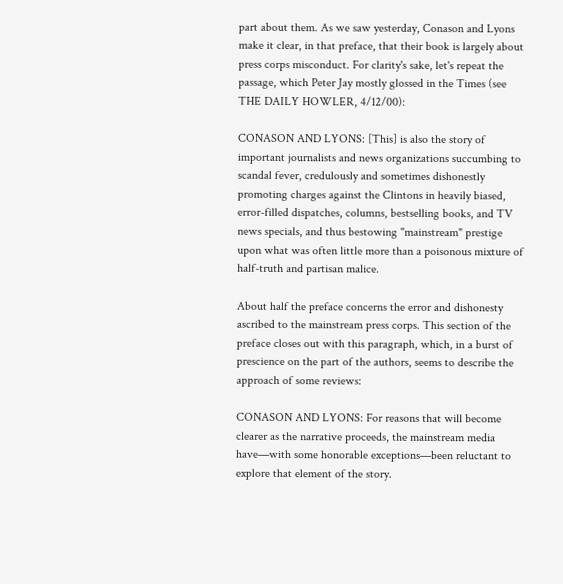part about them. As we saw yesterday, Conason and Lyons make it clear, in that preface, that their book is largely about press corps misconduct. For clarity's sake, let's repeat the passage, which Peter Jay mostly glossed in the Times (see THE DAILY HOWLER, 4/12/00):

CONASON AND LYONS: [This] is also the story of important journalists and news organizations succumbing to scandal fever, credulously and sometimes dishonestly promoting charges against the Clintons in heavily biased, error-filled dispatches, columns, bestselling books, and TV news specials, and thus bestowing "mainstream" prestige upon what was often little more than a poisonous mixture of half-truth and partisan malice.

About half the preface concerns the error and dishonesty ascribed to the mainstream press corps. This section of the preface closes out with this paragraph, which, in a burst of prescience on the part of the authors, seems to describe the approach of some reviews:

CONASON AND LYONS: For reasons that will become clearer as the narrative proceeds, the mainstream media have—with some honorable exceptions—been reluctant to explore that element of the story.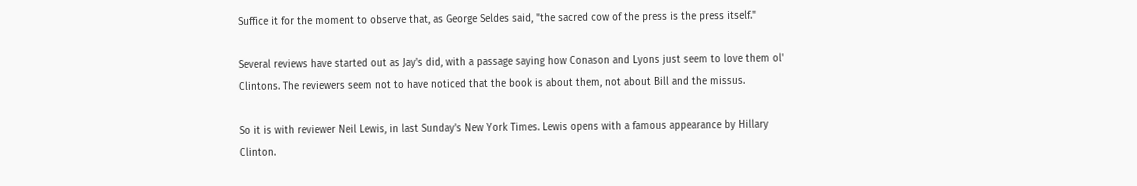Suffice it for the moment to observe that, as George Seldes said, "the sacred cow of the press is the press itself."

Several reviews have started out as Jay's did, with a passage saying how Conason and Lyons just seem to love them ol' Clintons. The reviewers seem not to have noticed that the book is about them, not about Bill and the missus.

So it is with reviewer Neil Lewis, in last Sunday's New York Times. Lewis opens with a famous appearance by Hillary Clinton.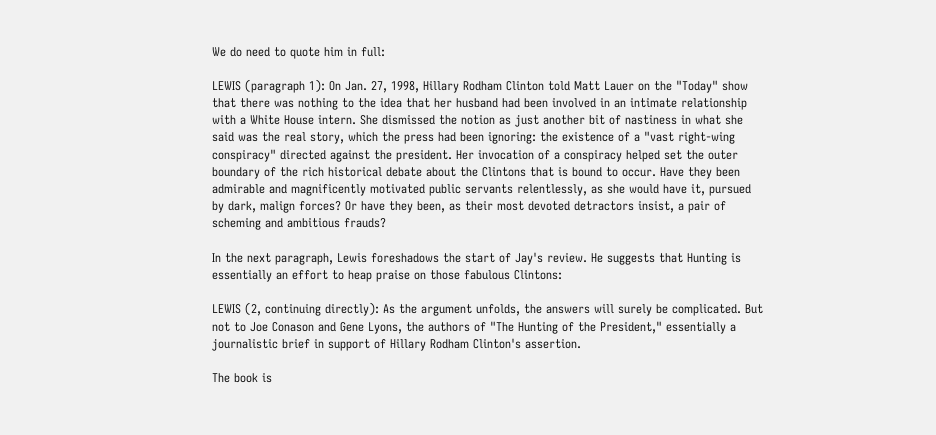We do need to quote him in full:

LEWIS (paragraph 1): On Jan. 27, 1998, Hillary Rodham Clinton told Matt Lauer on the "Today" show that there was nothing to the idea that her husband had been involved in an intimate relationship with a White House intern. She dismissed the notion as just another bit of nastiness in what she said was the real story, which the press had been ignoring: the existence of a "vast right-wing conspiracy" directed against the president. Her invocation of a conspiracy helped set the outer boundary of the rich historical debate about the Clintons that is bound to occur. Have they been admirable and magnificently motivated public servants relentlessly, as she would have it, pursued by dark, malign forces? Or have they been, as their most devoted detractors insist, a pair of scheming and ambitious frauds?

In the next paragraph, Lewis foreshadows the start of Jay's review. He suggests that Hunting is essentially an effort to heap praise on those fabulous Clintons:

LEWIS (2, continuing directly): As the argument unfolds, the answers will surely be complicated. But not to Joe Conason and Gene Lyons, the authors of "The Hunting of the President," essentially a journalistic brief in support of Hillary Rodham Clinton's assertion.

The book is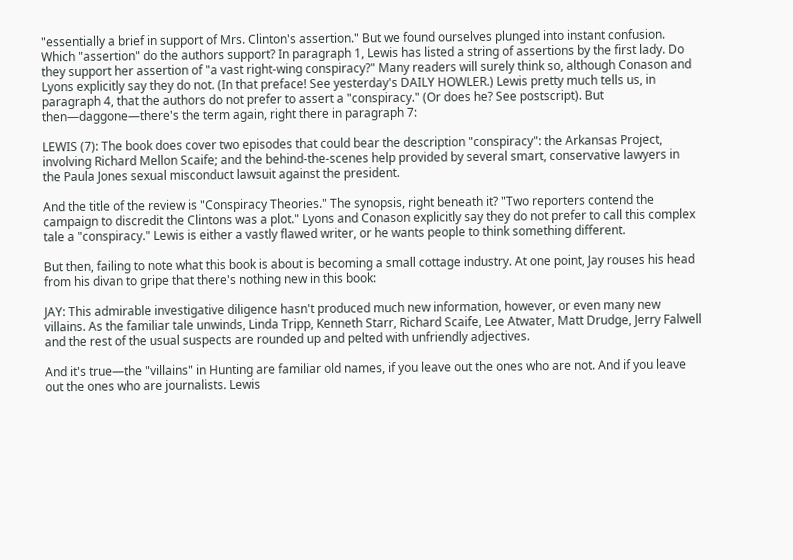"essentially a brief in support of Mrs. Clinton's assertion." But we found ourselves plunged into instant confusion. Which "assertion" do the authors support? In paragraph 1, Lewis has listed a string of assertions by the first lady. Do they support her assertion of "a vast right-wing conspiracy?" Many readers will surely think so, although Conason and Lyons explicitly say they do not. (In that preface! See yesterday's DAILY HOWLER.) Lewis pretty much tells us, in paragraph 4, that the authors do not prefer to assert a "conspiracy." (Or does he? See postscript). But then—daggone—there's the term again, right there in paragraph 7:

LEWIS (7): The book does cover two episodes that could bear the description "conspiracy": the Arkansas Project, involving Richard Mellon Scaife; and the behind-the-scenes help provided by several smart, conservative lawyers in the Paula Jones sexual misconduct lawsuit against the president.

And the title of the review is "Conspiracy Theories." The synopsis, right beneath it? "Two reporters contend the campaign to discredit the Clintons was a plot." Lyons and Conason explicitly say they do not prefer to call this complex tale a "conspiracy." Lewis is either a vastly flawed writer, or he wants people to think something different.

But then, failing to note what this book is about is becoming a small cottage industry. At one point, Jay rouses his head from his divan to gripe that there's nothing new in this book:

JAY: This admirable investigative diligence hasn't produced much new information, however, or even many new villains. As the familiar tale unwinds, Linda Tripp, Kenneth Starr, Richard Scaife, Lee Atwater, Matt Drudge, Jerry Falwell and the rest of the usual suspects are rounded up and pelted with unfriendly adjectives.

And it's true—the "villains" in Hunting are familiar old names, if you leave out the ones who are not. And if you leave out the ones who are journalists. Lewis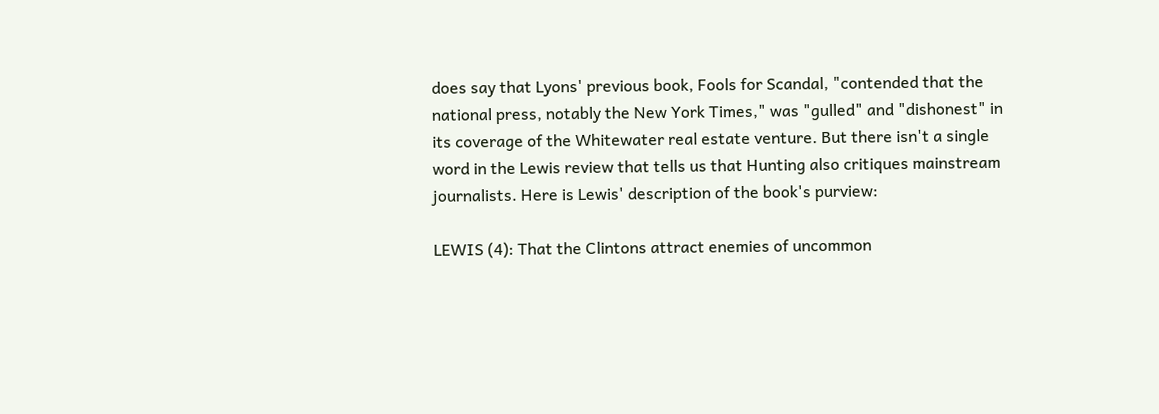does say that Lyons' previous book, Fools for Scandal, "contended that the national press, notably the New York Times," was "gulled" and "dishonest" in its coverage of the Whitewater real estate venture. But there isn't a single word in the Lewis review that tells us that Hunting also critiques mainstream journalists. Here is Lewis' description of the book's purview:

LEWIS (4): That the Clintons attract enemies of uncommon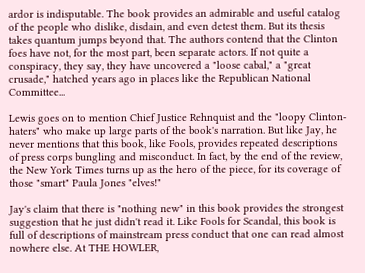ardor is indisputable. The book provides an admirable and useful catalog of the people who dislike, disdain, and even detest them. But its thesis takes quantum jumps beyond that. The authors contend that the Clinton foes have not, for the most part, been separate actors. If not quite a conspiracy, they say, they have uncovered a "loose cabal," a "great crusade," hatched years ago in places like the Republican National Committee...

Lewis goes on to mention Chief Justice Rehnquist and the "loopy Clinton-haters" who make up large parts of the book's narration. But like Jay, he never mentions that this book, like Fools, provides repeated descriptions of press corps bungling and misconduct. In fact, by the end of the review, the New York Times turns up as the hero of the piece, for its coverage of those "smart" Paula Jones "elves!"

Jay's claim that there is "nothing new" in this book provides the strongest suggestion that he just didn't read it. Like Fools for Scandal, this book is full of descriptions of mainstream press conduct that one can read almost nowhere else. At THE HOWLER,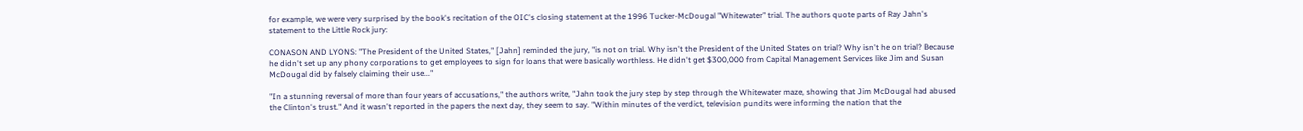for example, we were very surprised by the book's recitation of the OIC's closing statement at the 1996 Tucker-McDougal "Whitewater" trial. The authors quote parts of Ray Jahn's statement to the Little Rock jury:

CONASON AND LYONS: "The President of the United States," [Jahn] reminded the jury, "is not on trial. Why isn't the President of the United States on trial? Why isn't he on trial? Because he didn't set up any phony corporations to get employees to sign for loans that were basically worthless. He didn't get $300,000 from Capital Management Services like Jim and Susan McDougal did by falsely claiming their use..."

"In a stunning reversal of more than four years of accusations," the authors write, "Jahn took the jury step by step through the Whitewater maze, showing that Jim McDougal had abused the Clinton's trust." And it wasn't reported in the papers the next day, they seem to say. "Within minutes of the verdict, television pundits were informing the nation that the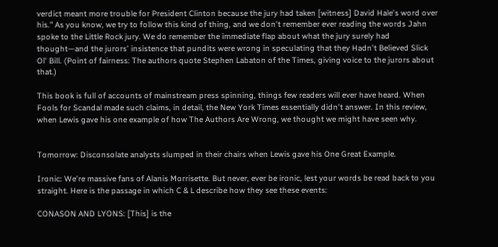verdict meant more trouble for President Clinton because the jury had taken [witness] David Hale's word over his." As you know, we try to follow this kind of thing, and we don't remember ever reading the words Jahn spoke to the Little Rock jury. We do remember the immediate flap about what the jury surely had thought—and the jurors' insistence that pundits were wrong in speculating that they Hadn't Believed Slick Ol' Bill. (Point of fairness: The authors quote Stephen Labaton of the Times, giving voice to the jurors about that.)

This book is full of accounts of mainstream press spinning, things few readers will ever have heard. When Fools for Scandal made such claims, in detail, the New York Times essentially didn't answer. In this review, when Lewis gave his one example of how The Authors Are Wrong, we thought we might have seen why.


Tomorrow: Disconsolate analysts slumped in their chairs when Lewis gave his One Great Example.

Ironic: We're massive fans of Alanis Morrisette. But never, ever be ironic, lest your words be read back to you straight. Here is the passage in which C & L describe how they see these events:

CONASON AND LYONS: [This] is the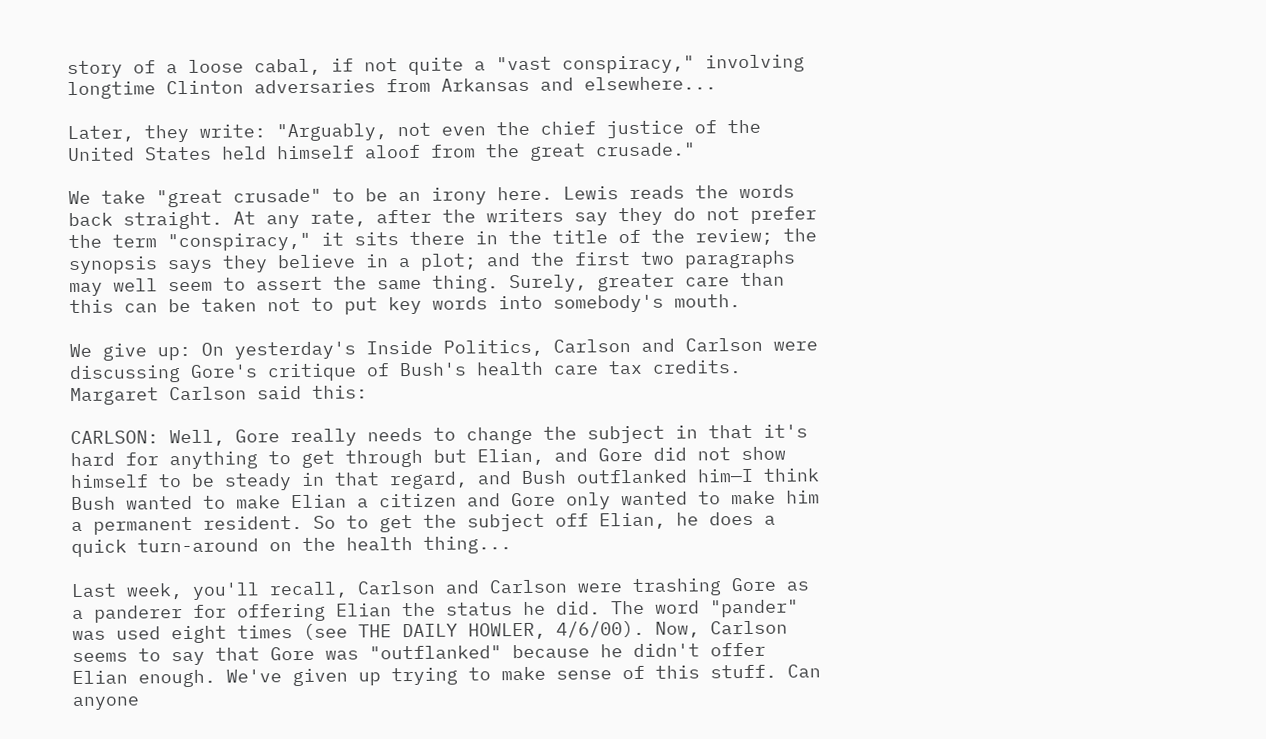story of a loose cabal, if not quite a "vast conspiracy," involving longtime Clinton adversaries from Arkansas and elsewhere...

Later, they write: "Arguably, not even the chief justice of the United States held himself aloof from the great crusade."

We take "great crusade" to be an irony here. Lewis reads the words back straight. At any rate, after the writers say they do not prefer the term "conspiracy," it sits there in the title of the review; the synopsis says they believe in a plot; and the first two paragraphs may well seem to assert the same thing. Surely, greater care than this can be taken not to put key words into somebody's mouth.

We give up: On yesterday's Inside Politics, Carlson and Carlson were discussing Gore's critique of Bush's health care tax credits. Margaret Carlson said this:

CARLSON: Well, Gore really needs to change the subject in that it's hard for anything to get through but Elian, and Gore did not show himself to be steady in that regard, and Bush outflanked him—I think Bush wanted to make Elian a citizen and Gore only wanted to make him a permanent resident. So to get the subject off Elian, he does a quick turn-around on the health thing...

Last week, you'll recall, Carlson and Carlson were trashing Gore as a panderer for offering Elian the status he did. The word "pander" was used eight times (see THE DAILY HOWLER, 4/6/00). Now, Carlson seems to say that Gore was "outflanked" because he didn't offer Elian enough. We've given up trying to make sense of this stuff. Can anyone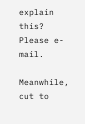explain this? Please e-mail.

Meanwhile, cut to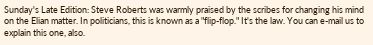Sunday's Late Edition: Steve Roberts was warmly praised by the scribes for changing his mind on the Elian matter. In politicians, this is known as a "flip-flop." It's the law. You can e-mail us to explain this one, also.